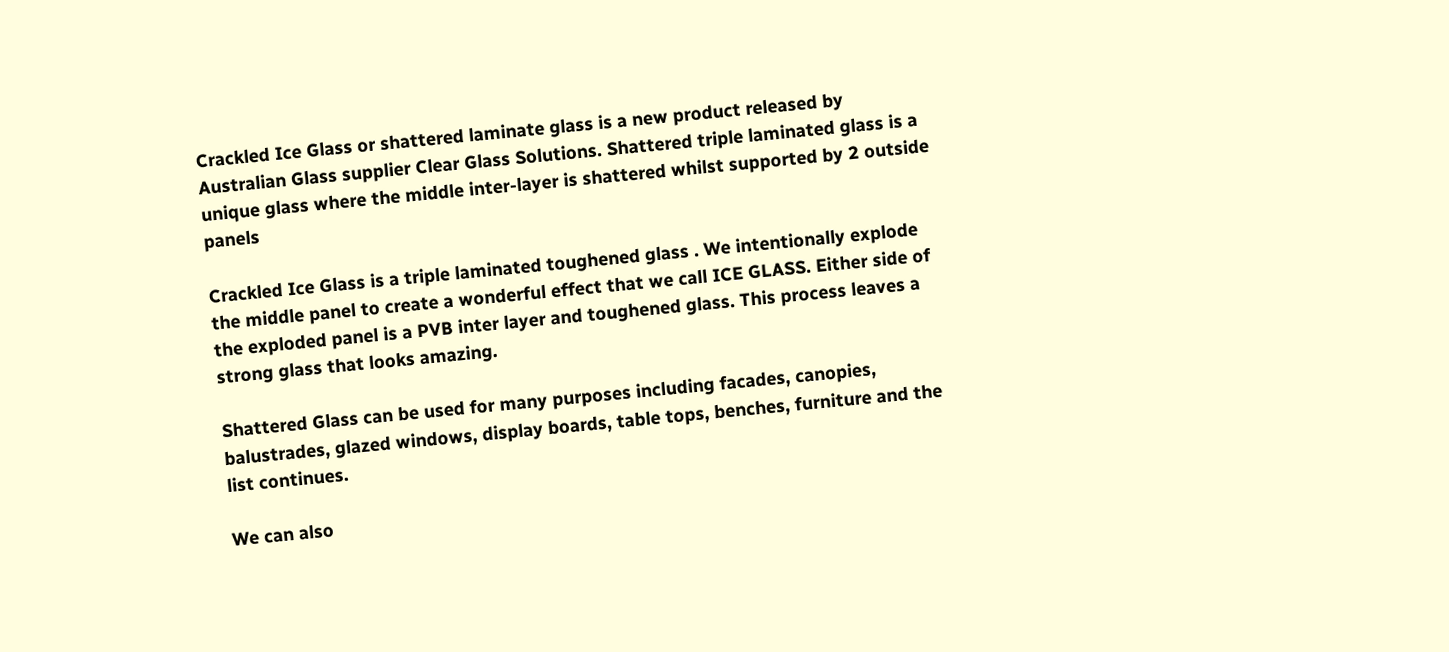Crackled Ice Glass or shattered laminate glass is a new product released by Australian Glass supplier Clear Glass Solutions. Shattered triple laminated glass is a unique glass where the middle inter-layer is shattered whilst supported by 2 outside panels

Crackled Ice Glass is a triple laminated toughened glass . We intentionally explode the middle panel to create a wonderful effect that we call ICE GLASS. Either side of the exploded panel is a PVB inter layer and toughened glass. This process leaves a strong glass that looks amazing.

Shattered Glass can be used for many purposes including facades, canopies, balustrades, glazed windows, display boards, table tops, benches, furniture and the  list continues.

We can also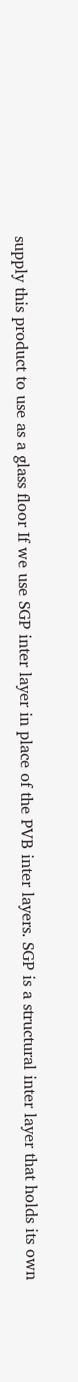supply this product to use as a glass floor If we use SGP inter layer in place of the PVB inter layers. SGP is a structural inter layer that holds its own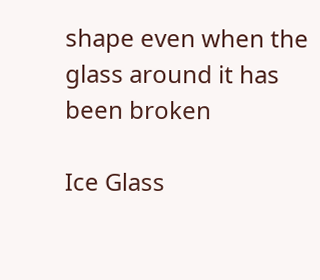shape even when the glass around it has been broken

Ice Glass